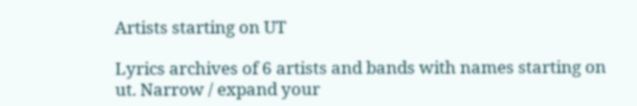Artists starting on UT

Lyrics archives of 6 artists and bands with names starting on ut. Narrow / expand your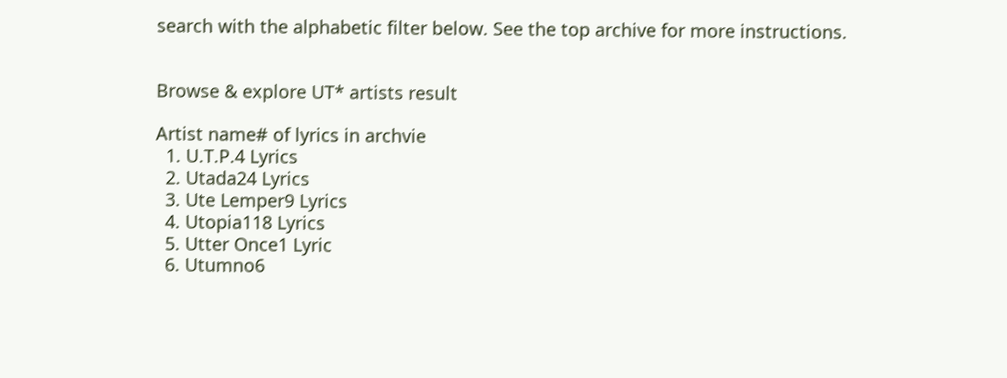search with the alphabetic filter below. See the top archive for more instructions.


Browse & explore UT* artists result

Artist name# of lyrics in archvie
  1. U.T.P.4 Lyrics
  2. Utada24 Lyrics
  3. Ute Lemper9 Lyrics
  4. Utopia118 Lyrics
  5. Utter Once1 Lyric
  6. Utumno6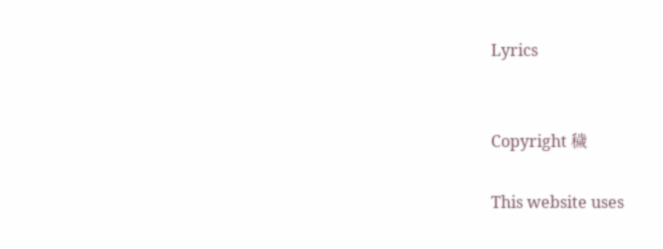Lyrics


Copyright 穢

This website uses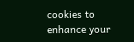cookies to enhance your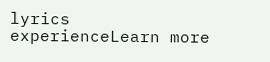lyrics experienceLearn more